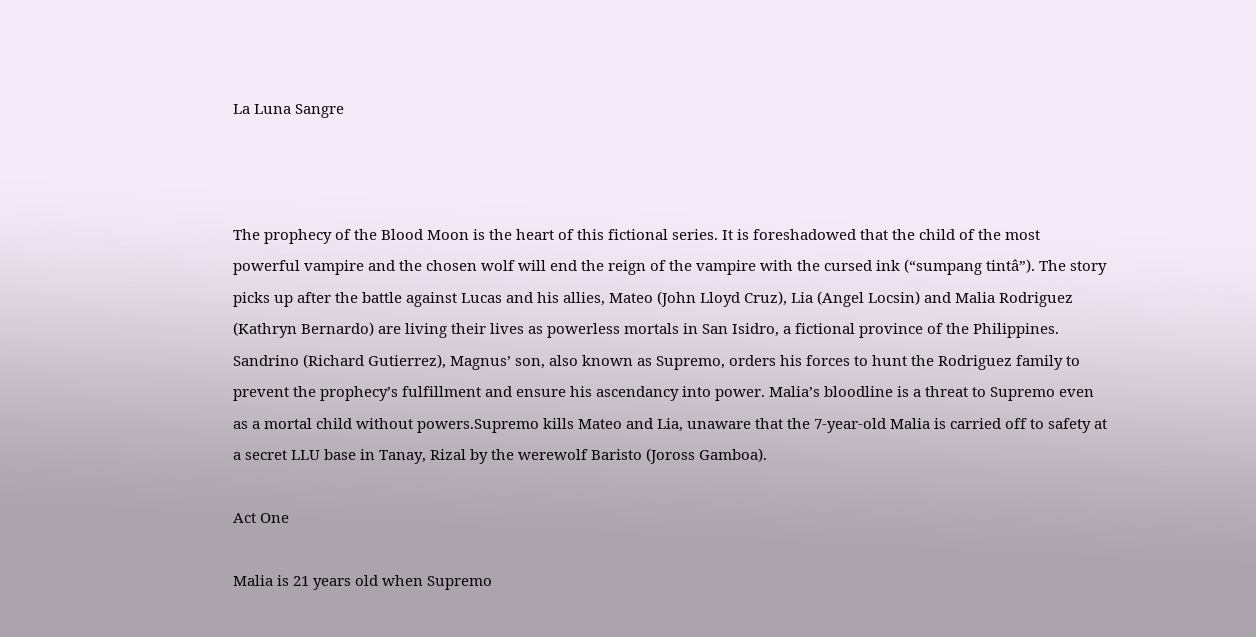La Luna Sangre



The prophecy of the Blood Moon is the heart of this fictional series. It is foreshadowed that the child of the most powerful vampire and the chosen wolf will end the reign of the vampire with the cursed ink (“sumpang tintâ”). The story picks up after the battle against Lucas and his allies, Mateo (John Lloyd Cruz), Lia (Angel Locsin) and Malia Rodriguez (Kathryn Bernardo) are living their lives as powerless mortals in San Isidro, a fictional province of the Philippines. Sandrino (Richard Gutierrez), Magnus’ son, also known as Supremo, orders his forces to hunt the Rodriguez family to prevent the prophecy’s fulfillment and ensure his ascendancy into power. Malia’s bloodline is a threat to Supremo even as a mortal child without powers.Supremo kills Mateo and Lia, unaware that the 7-year-old Malia is carried off to safety at a secret LLU base in Tanay, Rizal by the werewolf Baristo (Joross Gamboa).

Act One

Malia is 21 years old when Supremo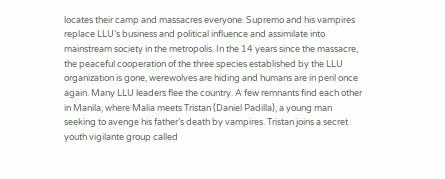locates their camp and massacres everyone. Supremo and his vampires replace LLU’s business and political influence and assimilate into mainstream society in the metropolis. In the 14 years since the massacre, the peaceful cooperation of the three species established by the LLU organization is gone, werewolves are hiding and humans are in peril once again. Many LLU leaders flee the country. A few remnants find each other in Manila, where Malia meets Tristan (Daniel Padilla), a young man seeking to avenge his father’s death by vampires. Tristan joins a secret youth vigilante group called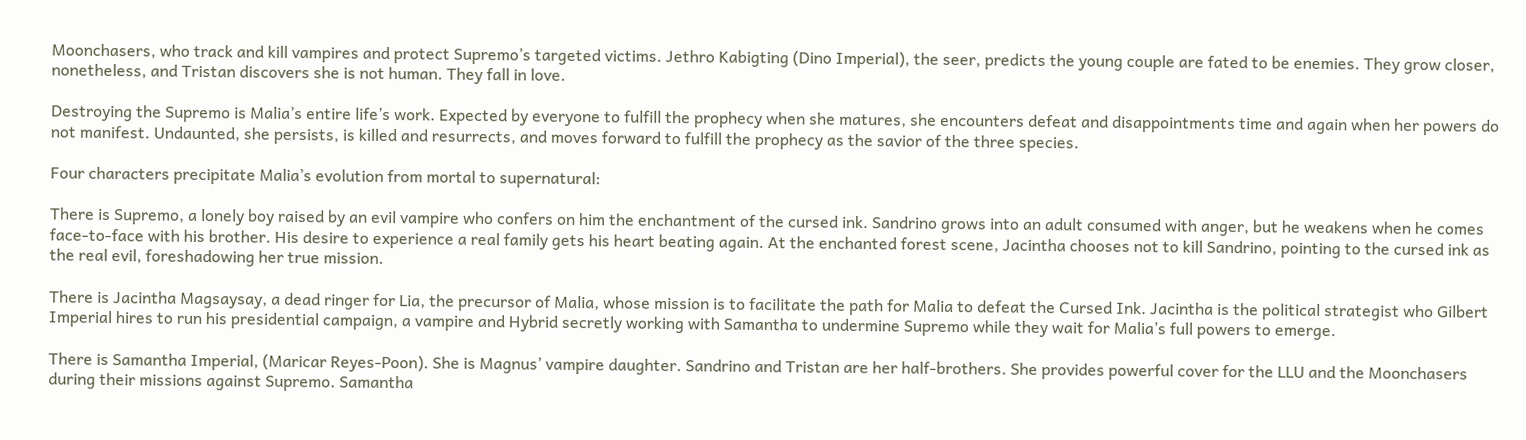Moonchasers, who track and kill vampires and protect Supremo’s targeted victims. Jethro Kabigting (Dino Imperial), the seer, predicts the young couple are fated to be enemies. They grow closer, nonetheless, and Tristan discovers she is not human. They fall in love.

Destroying the Supremo is Malia’s entire life’s work. Expected by everyone to fulfill the prophecy when she matures, she encounters defeat and disappointments time and again when her powers do not manifest. Undaunted, she persists, is killed and resurrects, and moves forward to fulfill the prophecy as the savior of the three species.

Four characters precipitate Malia’s evolution from mortal to supernatural:

There is Supremo, a lonely boy raised by an evil vampire who confers on him the enchantment of the cursed ink. Sandrino grows into an adult consumed with anger, but he weakens when he comes face-to-face with his brother. His desire to experience a real family gets his heart beating again. At the enchanted forest scene, Jacintha chooses not to kill Sandrino, pointing to the cursed ink as the real evil, foreshadowing her true mission.

There is Jacintha Magsaysay, a dead ringer for Lia, the precursor of Malia, whose mission is to facilitate the path for Malia to defeat the Cursed Ink. Jacintha is the political strategist who Gilbert Imperial hires to run his presidential campaign, a vampire and Hybrid secretly working with Samantha to undermine Supremo while they wait for Malia’s full powers to emerge.

There is Samantha Imperial, (Maricar Reyes-Poon). She is Magnus’ vampire daughter. Sandrino and Tristan are her half-brothers. She provides powerful cover for the LLU and the Moonchasers during their missions against Supremo. Samantha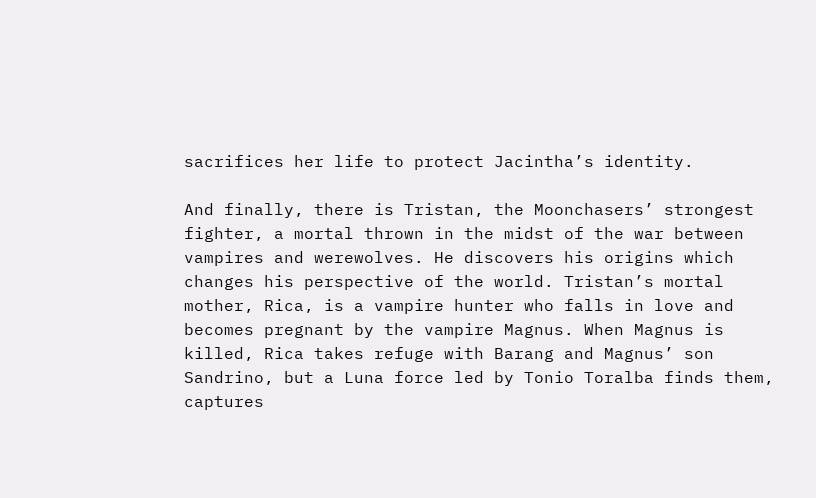sacrifices her life to protect Jacintha’s identity.

And finally, there is Tristan, the Moonchasers’ strongest fighter, a mortal thrown in the midst of the war between vampires and werewolves. He discovers his origins which changes his perspective of the world. Tristan’s mortal mother, Rica, is a vampire hunter who falls in love and becomes pregnant by the vampire Magnus. When Magnus is killed, Rica takes refuge with Barang and Magnus’ son Sandrino, but a Luna force led by Tonio Toralba finds them, captures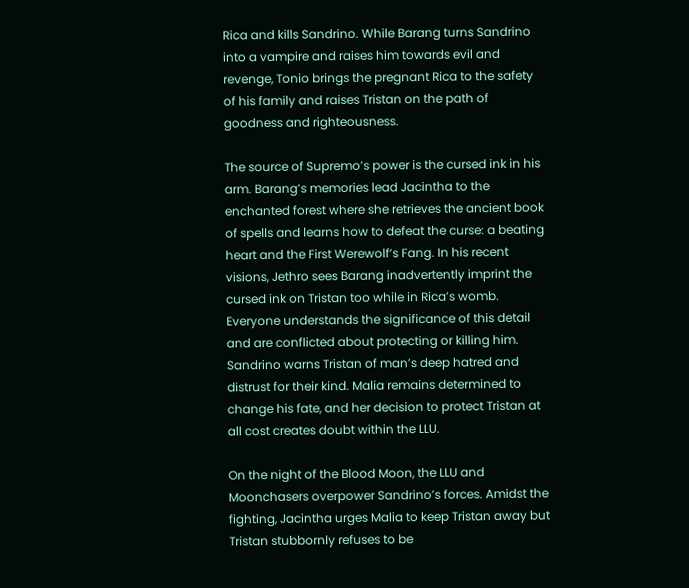Rica and kills Sandrino. While Barang turns Sandrino into a vampire and raises him towards evil and revenge, Tonio brings the pregnant Rica to the safety of his family and raises Tristan on the path of goodness and righteousness.

The source of Supremo’s power is the cursed ink in his arm. Barang’s memories lead Jacintha to the enchanted forest where she retrieves the ancient book of spells and learns how to defeat the curse: a beating heart and the First Werewolf’s Fang. In his recent visions, Jethro sees Barang inadvertently imprint the cursed ink on Tristan too while in Rica’s womb. Everyone understands the significance of this detail and are conflicted about protecting or killing him. Sandrino warns Tristan of man’s deep hatred and distrust for their kind. Malia remains determined to change his fate, and her decision to protect Tristan at all cost creates doubt within the LLU.

On the night of the Blood Moon, the LLU and Moonchasers overpower Sandrino’s forces. Amidst the fighting, Jacintha urges Malia to keep Tristan away but Tristan stubbornly refuses to be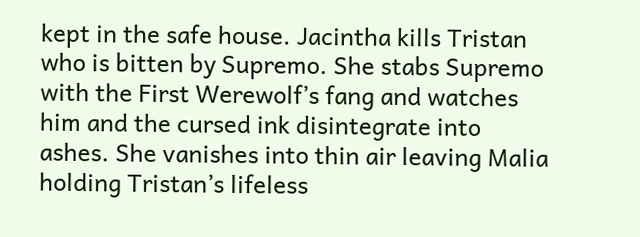kept in the safe house. Jacintha kills Tristan who is bitten by Supremo. She stabs Supremo with the First Werewolf’s fang and watches him and the cursed ink disintegrate into ashes. She vanishes into thin air leaving Malia holding Tristan’s lifeless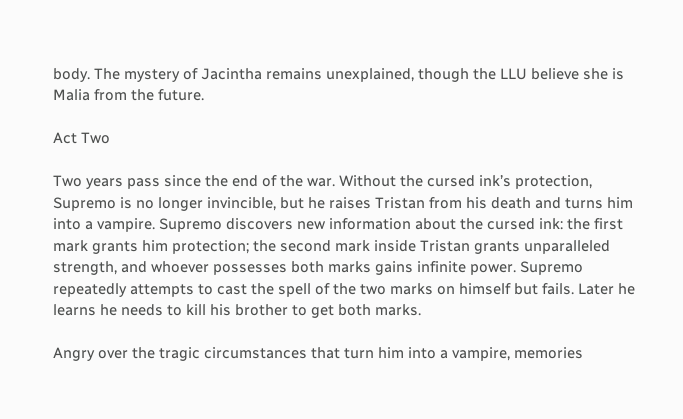body. The mystery of Jacintha remains unexplained, though the LLU believe she is Malia from the future.

Act Two

Two years pass since the end of the war. Without the cursed ink’s protection, Supremo is no longer invincible, but he raises Tristan from his death and turns him into a vampire. Supremo discovers new information about the cursed ink: the first mark grants him protection; the second mark inside Tristan grants unparalleled strength, and whoever possesses both marks gains infinite power. Supremo repeatedly attempts to cast the spell of the two marks on himself but fails. Later he learns he needs to kill his brother to get both marks.

Angry over the tragic circumstances that turn him into a vampire, memories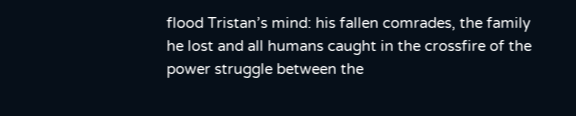flood Tristan’s mind: his fallen comrades, the family he lost and all humans caught in the crossfire of the power struggle between the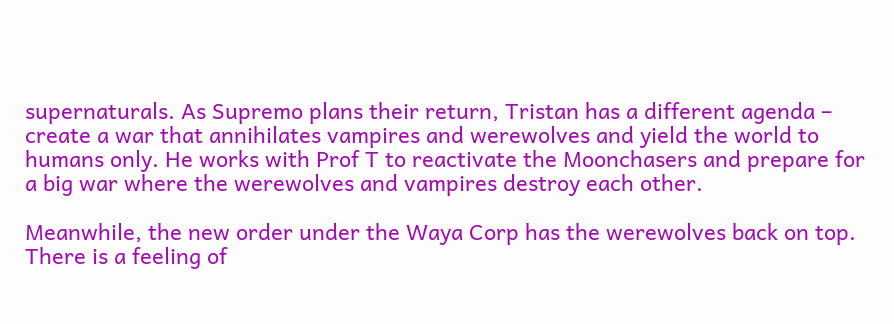supernaturals. As Supremo plans their return, Tristan has a different agenda – create a war that annihilates vampires and werewolves and yield the world to humans only. He works with Prof T to reactivate the Moonchasers and prepare for a big war where the werewolves and vampires destroy each other.

Meanwhile, the new order under the Waya Corp has the werewolves back on top. There is a feeling of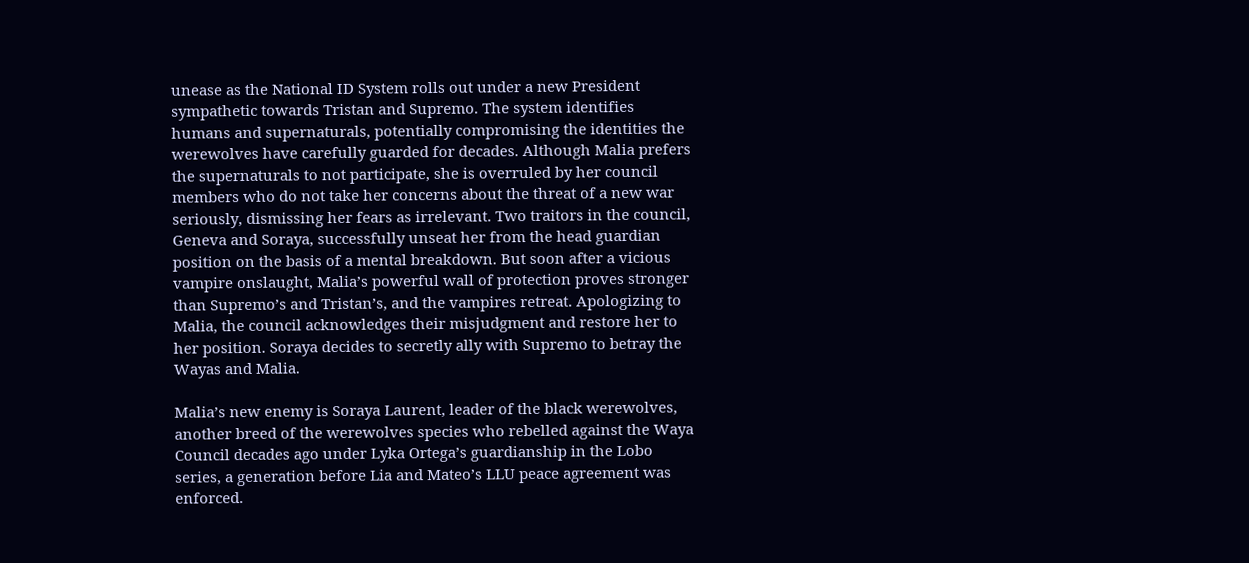unease as the National ID System rolls out under a new President sympathetic towards Tristan and Supremo. The system identifies humans and supernaturals, potentially compromising the identities the werewolves have carefully guarded for decades. Although Malia prefers the supernaturals to not participate, she is overruled by her council members who do not take her concerns about the threat of a new war seriously, dismissing her fears as irrelevant. Two traitors in the council, Geneva and Soraya, successfully unseat her from the head guardian position on the basis of a mental breakdown. But soon after a vicious vampire onslaught, Malia’s powerful wall of protection proves stronger than Supremo’s and Tristan’s, and the vampires retreat. Apologizing to Malia, the council acknowledges their misjudgment and restore her to her position. Soraya decides to secretly ally with Supremo to betray the Wayas and Malia.

Malia’s new enemy is Soraya Laurent, leader of the black werewolves, another breed of the werewolves species who rebelled against the Waya Council decades ago under Lyka Ortega’s guardianship in the Lobo series, a generation before Lia and Mateo’s LLU peace agreement was enforced.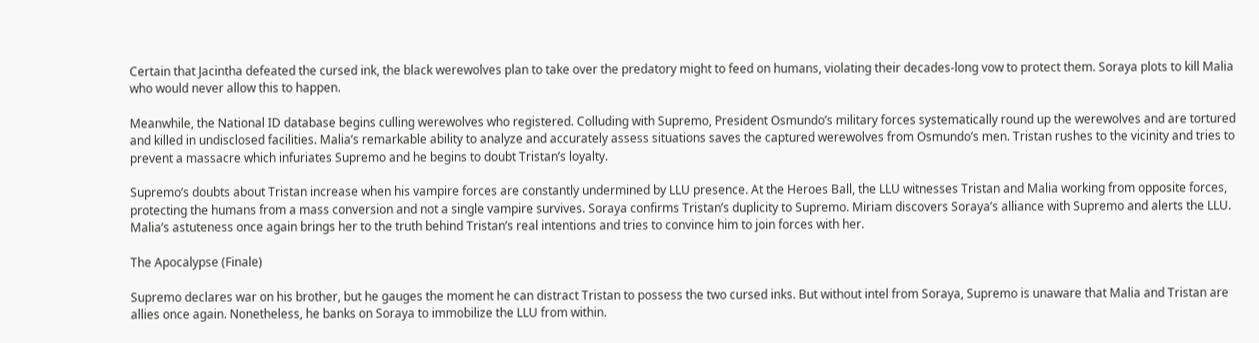Certain that Jacintha defeated the cursed ink, the black werewolves plan to take over the predatory might to feed on humans, violating their decades-long vow to protect them. Soraya plots to kill Malia who would never allow this to happen.

Meanwhile, the National ID database begins culling werewolves who registered. Colluding with Supremo, President Osmundo’s military forces systematically round up the werewolves and are tortured and killed in undisclosed facilities. Malia’s remarkable ability to analyze and accurately assess situations saves the captured werewolves from Osmundo’s men. Tristan rushes to the vicinity and tries to prevent a massacre which infuriates Supremo and he begins to doubt Tristan’s loyalty.

Supremo’s doubts about Tristan increase when his vampire forces are constantly undermined by LLU presence. At the Heroes Ball, the LLU witnesses Tristan and Malia working from opposite forces, protecting the humans from a mass conversion and not a single vampire survives. Soraya confirms Tristan’s duplicity to Supremo. Miriam discovers Soraya’s alliance with Supremo and alerts the LLU. Malia’s astuteness once again brings her to the truth behind Tristan’s real intentions and tries to convince him to join forces with her.

The Apocalypse (Finale)

Supremo declares war on his brother, but he gauges the moment he can distract Tristan to possess the two cursed inks. But without intel from Soraya, Supremo is unaware that Malia and Tristan are allies once again. Nonetheless, he banks on Soraya to immobilize the LLU from within.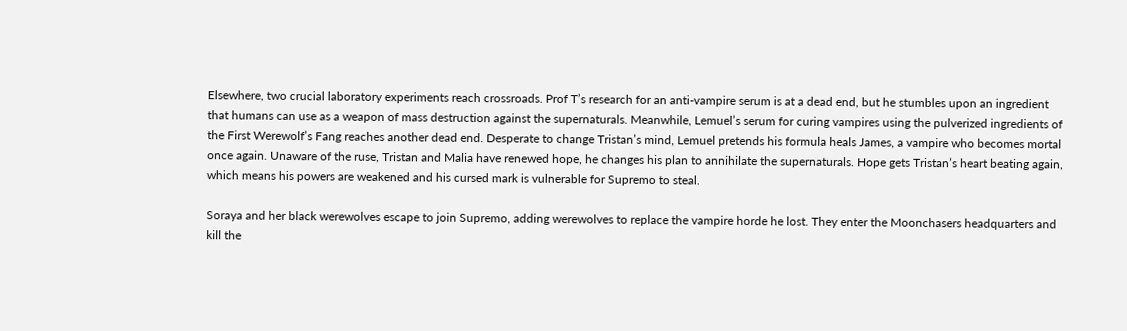Elsewhere, two crucial laboratory experiments reach crossroads. Prof T’s research for an anti-vampire serum is at a dead end, but he stumbles upon an ingredient that humans can use as a weapon of mass destruction against the supernaturals. Meanwhile, Lemuel’s serum for curing vampires using the pulverized ingredients of the First Werewolf’s Fang reaches another dead end. Desperate to change Tristan’s mind, Lemuel pretends his formula heals James, a vampire who becomes mortal once again. Unaware of the ruse, Tristan and Malia have renewed hope, he changes his plan to annihilate the supernaturals. Hope gets Tristan’s heart beating again, which means his powers are weakened and his cursed mark is vulnerable for Supremo to steal.

Soraya and her black werewolves escape to join Supremo, adding werewolves to replace the vampire horde he lost. They enter the Moonchasers headquarters and kill the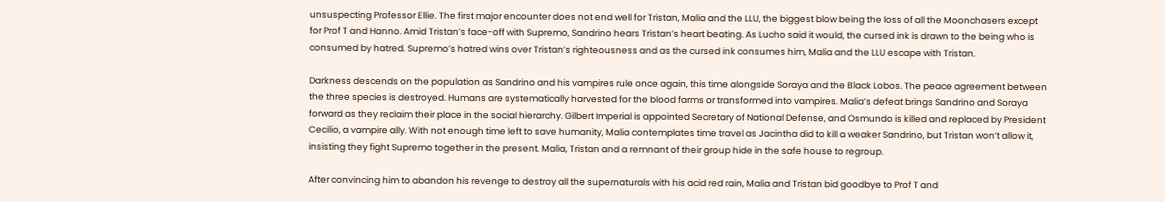unsuspecting Professor Ellie. The first major encounter does not end well for Tristan, Malia and the LLU, the biggest blow being the loss of all the Moonchasers except for Prof T and Hanno. Amid Tristan’s face-off with Supremo, Sandrino hears Tristan’s heart beating. As Lucho said it would, the cursed ink is drawn to the being who is consumed by hatred. Supremo’s hatred wins over Tristan’s righteousness and as the cursed ink consumes him, Malia and the LLU escape with Tristan.

Darkness descends on the population as Sandrino and his vampires rule once again, this time alongside Soraya and the Black Lobos. The peace agreement between the three species is destroyed. Humans are systematically harvested for the blood farms or transformed into vampires. Malia’s defeat brings Sandrino and Soraya forward as they reclaim their place in the social hierarchy. Gilbert Imperial is appointed Secretary of National Defense, and Osmundo is killed and replaced by President Cecilio, a vampire ally. With not enough time left to save humanity, Malia contemplates time travel as Jacintha did to kill a weaker Sandrino, but Tristan won’t allow it, insisting they fight Supremo together in the present. Malia, Tristan and a remnant of their group hide in the safe house to regroup.

After convincing him to abandon his revenge to destroy all the supernaturals with his acid red rain, Malia and Tristan bid goodbye to Prof T and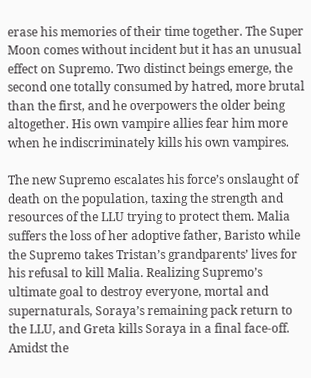erase his memories of their time together. The Super Moon comes without incident but it has an unusual effect on Supremo. Two distinct beings emerge, the second one totally consumed by hatred, more brutal than the first, and he overpowers the older being altogether. His own vampire allies fear him more when he indiscriminately kills his own vampires.

The new Supremo escalates his force’s onslaught of death on the population, taxing the strength and resources of the LLU trying to protect them. Malia suffers the loss of her adoptive father, Baristo while the Supremo takes Tristan’s grandparents’ lives for his refusal to kill Malia. Realizing Supremo’s ultimate goal to destroy everyone, mortal and supernaturals, Soraya’s remaining pack return to the LLU, and Greta kills Soraya in a final face-off. Amidst the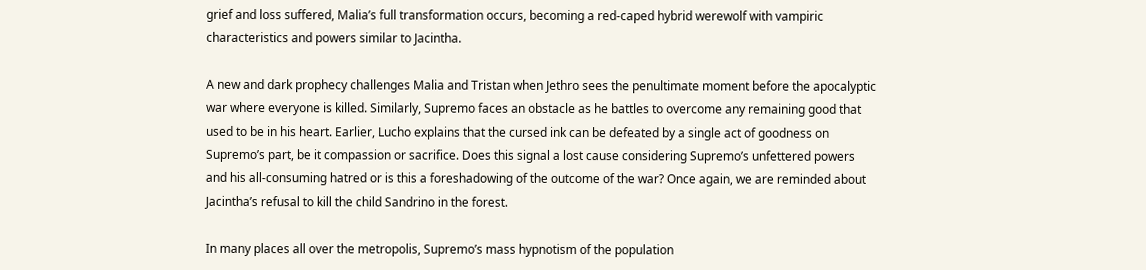grief and loss suffered, Malia’s full transformation occurs, becoming a red-caped hybrid werewolf with vampiric characteristics and powers similar to Jacintha.

A new and dark prophecy challenges Malia and Tristan when Jethro sees the penultimate moment before the apocalyptic war where everyone is killed. Similarly, Supremo faces an obstacle as he battles to overcome any remaining good that used to be in his heart. Earlier, Lucho explains that the cursed ink can be defeated by a single act of goodness on Supremo’s part, be it compassion or sacrifice. Does this signal a lost cause considering Supremo’s unfettered powers and his all-consuming hatred or is this a foreshadowing of the outcome of the war? Once again, we are reminded about Jacintha’s refusal to kill the child Sandrino in the forest.

In many places all over the metropolis, Supremo’s mass hypnotism of the population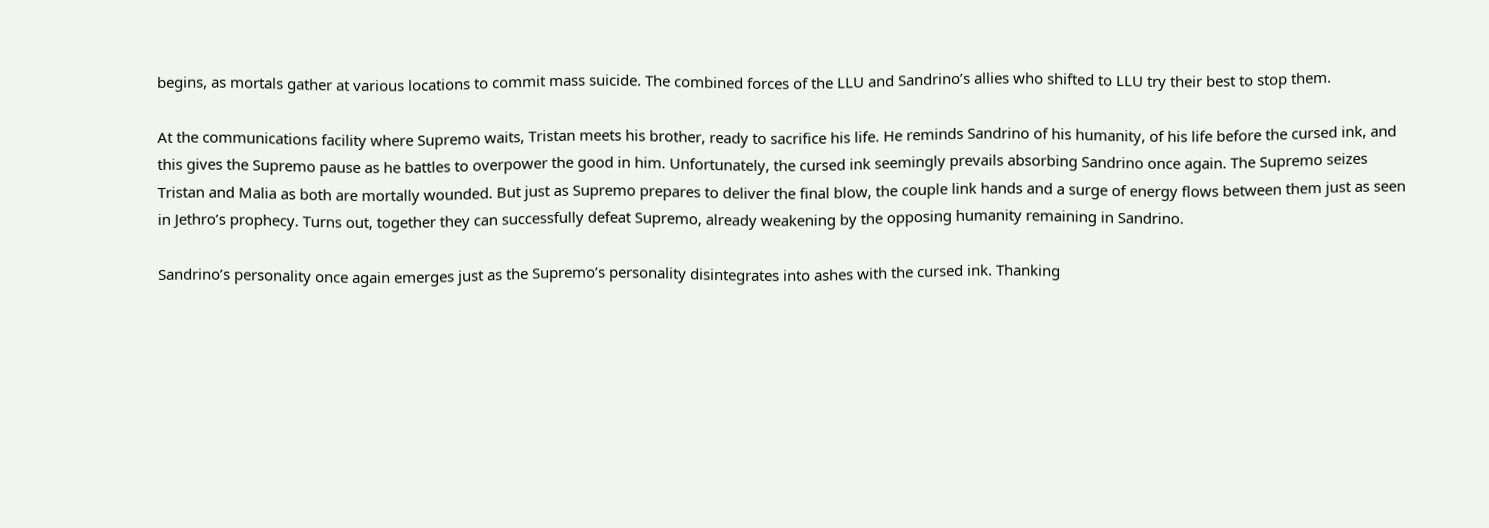begins, as mortals gather at various locations to commit mass suicide. The combined forces of the LLU and Sandrino’s allies who shifted to LLU try their best to stop them.

At the communications facility where Supremo waits, Tristan meets his brother, ready to sacrifice his life. He reminds Sandrino of his humanity, of his life before the cursed ink, and this gives the Supremo pause as he battles to overpower the good in him. Unfortunately, the cursed ink seemingly prevails absorbing Sandrino once again. The Supremo seizes Tristan and Malia as both are mortally wounded. But just as Supremo prepares to deliver the final blow, the couple link hands and a surge of energy flows between them just as seen in Jethro’s prophecy. Turns out, together they can successfully defeat Supremo, already weakening by the opposing humanity remaining in Sandrino.

Sandrino’s personality once again emerges just as the Supremo’s personality disintegrates into ashes with the cursed ink. Thanking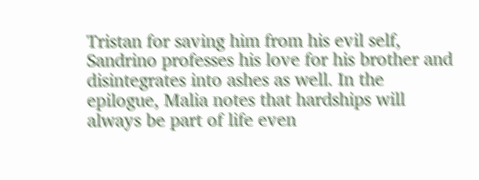Tristan for saving him from his evil self, Sandrino professes his love for his brother and disintegrates into ashes as well. In the epilogue, Malia notes that hardships will always be part of life even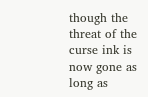though the threat of the curse ink is now gone as long as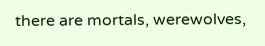there are mortals, werewolves,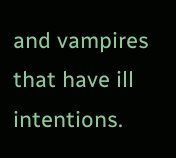and vampires that have ill intentions.